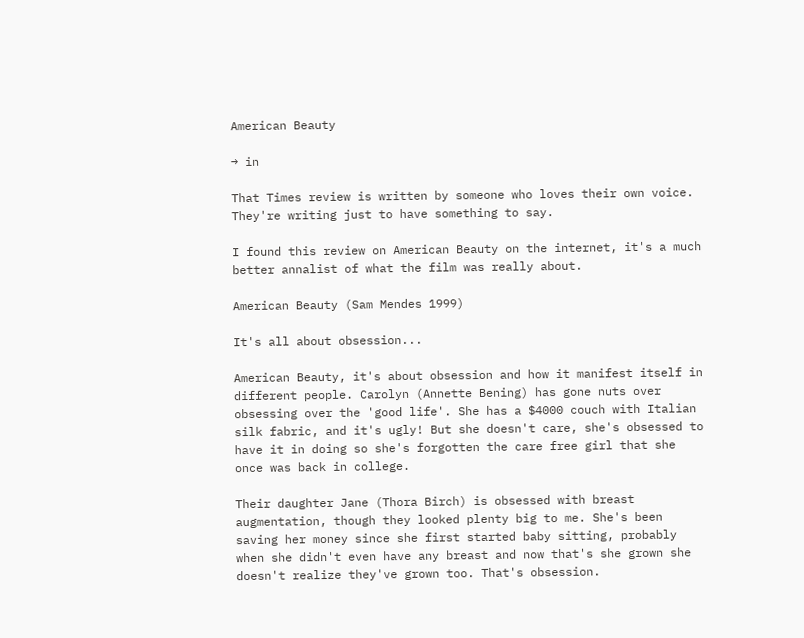American Beauty

→ in

That Times review is written by someone who loves their own voice. They're writing just to have something to say.

I found this review on American Beauty on the internet, it's a much better annalist of what the film was really about.

American Beauty (Sam Mendes 1999)

It's all about obsession...

American Beauty, it's about obsession and how it manifest itself in different people. Carolyn (Annette Bening) has gone nuts over obsessing over the 'good life'. She has a $4000 couch with Italian silk fabric, and it's ugly! But she doesn't care, she's obsessed to have it in doing so she's forgotten the care free girl that she once was back in college.

Their daughter Jane (Thora Birch) is obsessed with breast augmentation, though they looked plenty big to me. She's been saving her money since she first started baby sitting, probably when she didn't even have any breast and now that's she grown she doesn't realize they've grown too. That's obsession.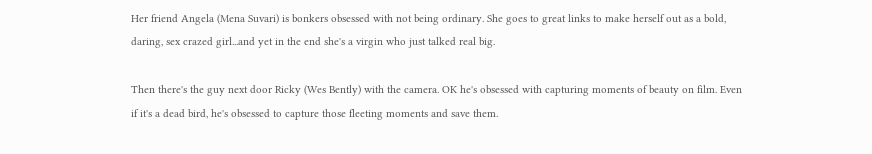Her friend Angela (Mena Suvari) is bonkers obsessed with not being ordinary. She goes to great links to make herself out as a bold, daring, sex crazed girl...and yet in the end she's a virgin who just talked real big.

Then there's the guy next door Ricky (Wes Bently) with the camera. OK he's obsessed with capturing moments of beauty on film. Even if it's a dead bird, he's obsessed to capture those fleeting moments and save them.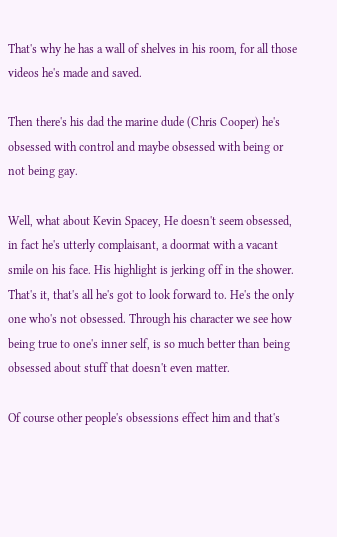That's why he has a wall of shelves in his room, for all those videos he's made and saved.

Then there's his dad the marine dude (Chris Cooper) he's obsessed with control and maybe obsessed with being or not being gay.

Well, what about Kevin Spacey, He doesn't seem obsessed, in fact he's utterly complaisant, a doormat with a vacant smile on his face. His highlight is jerking off in the shower. That's it, that's all he's got to look forward to. He's the only one who's not obsessed. Through his character we see how being true to one's inner self, is so much better than being obsessed about stuff that doesn't even matter.

Of course other people's obsessions effect him and that's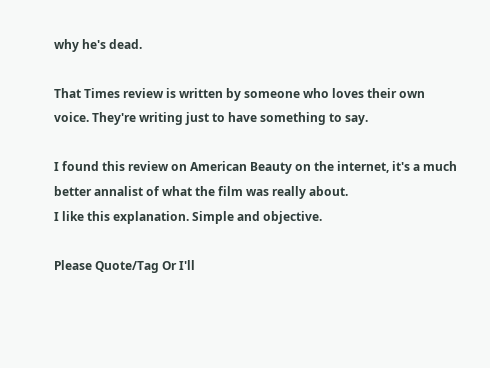why he's dead.

That Times review is written by someone who loves their own voice. They're writing just to have something to say.

I found this review on American Beauty on the internet, it's a much better annalist of what the film was really about.
I like this explanation. Simple and objective.

Please Quote/Tag Or I'll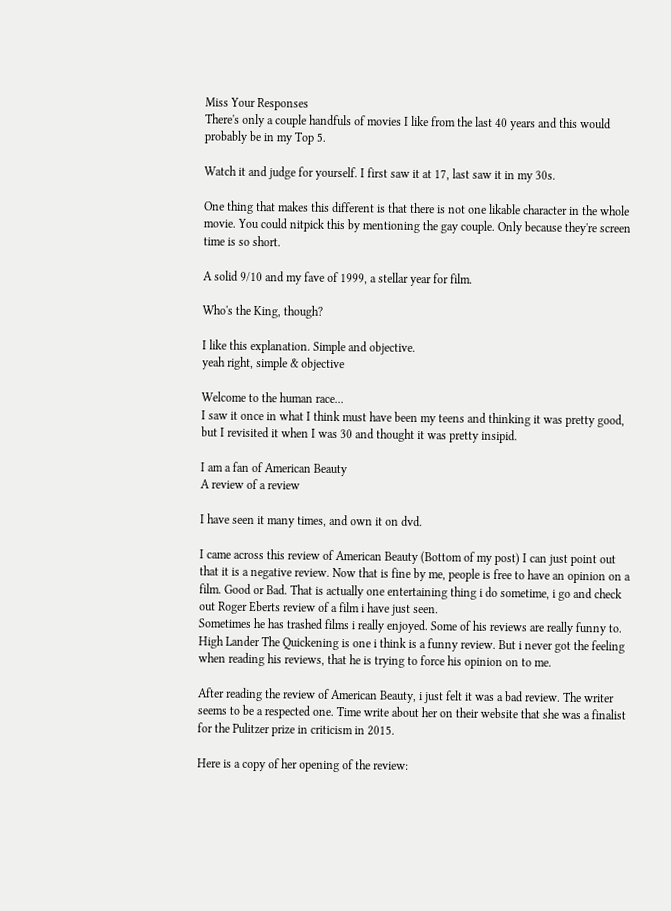Miss Your Responses
There's only a couple handfuls of movies I like from the last 40 years and this would probably be in my Top 5.

Watch it and judge for yourself. I first saw it at 17, last saw it in my 30s.

One thing that makes this different is that there is not one likable character in the whole movie. You could nitpick this by mentioning the gay couple. Only because they're screen time is so short.

A solid 9/10 and my fave of 1999, a stellar year for film.

Who's the King, though?

I like this explanation. Simple and objective.
yeah right, simple & objective

Welcome to the human race...
I saw it once in what I think must have been my teens and thinking it was pretty good, but I revisited it when I was 30 and thought it was pretty insipid.

I am a fan of American Beauty
A review of a review

I have seen it many times, and own it on dvd.

I came across this review of American Beauty (Bottom of my post) I can just point out that it is a negative review. Now that is fine by me, people is free to have an opinion on a film. Good or Bad. That is actually one entertaining thing i do sometime, i go and check out Roger Eberts review of a film i have just seen.
Sometimes he has trashed films i really enjoyed. Some of his reviews are really funny to. High Lander The Quickening is one i think is a funny review. But i never got the feeling when reading his reviews, that he is trying to force his opinion on to me.

After reading the review of American Beauty, i just felt it was a bad review. The writer seems to be a respected one. Time write about her on their website that she was a finalist for the Pulitzer prize in criticism in 2015.

Here is a copy of her opening of the review: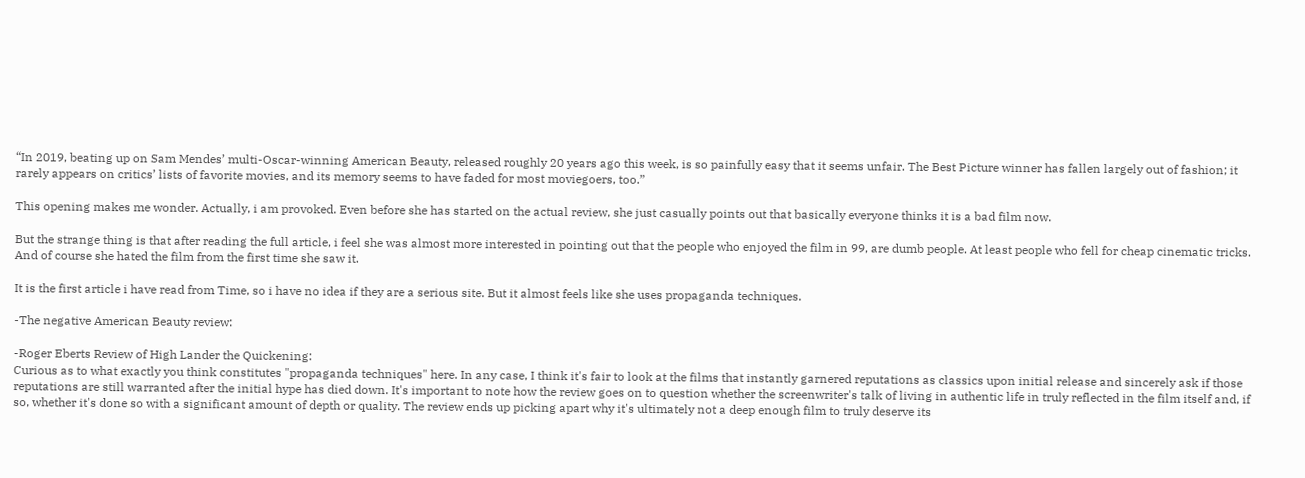“In 2019, beating up on Sam Mendes’ multi-Oscar-winning American Beauty, released roughly 20 years ago this week, is so painfully easy that it seems unfair. The Best Picture winner has fallen largely out of fashion; it rarely appears on critics’ lists of favorite movies, and its memory seems to have faded for most moviegoers, too.”

This opening makes me wonder. Actually, i am provoked. Even before she has started on the actual review, she just casually points out that basically everyone thinks it is a bad film now.

But the strange thing is that after reading the full article, i feel she was almost more interested in pointing out that the people who enjoyed the film in 99, are dumb people. At least people who fell for cheap cinematic tricks. And of course she hated the film from the first time she saw it.

It is the first article i have read from Time, so i have no idea if they are a serious site. But it almost feels like she uses propaganda techniques.

-The negative American Beauty review:

-Roger Eberts Review of High Lander the Quickening:
Curious as to what exactly you think constitutes "propaganda techniques" here. In any case, I think it's fair to look at the films that instantly garnered reputations as classics upon initial release and sincerely ask if those reputations are still warranted after the initial hype has died down. It's important to note how the review goes on to question whether the screenwriter's talk of living in authentic life in truly reflected in the film itself and, if so, whether it's done so with a significant amount of depth or quality. The review ends up picking apart why it's ultimately not a deep enough film to truly deserve its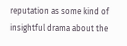reputation as some kind of insightful drama about the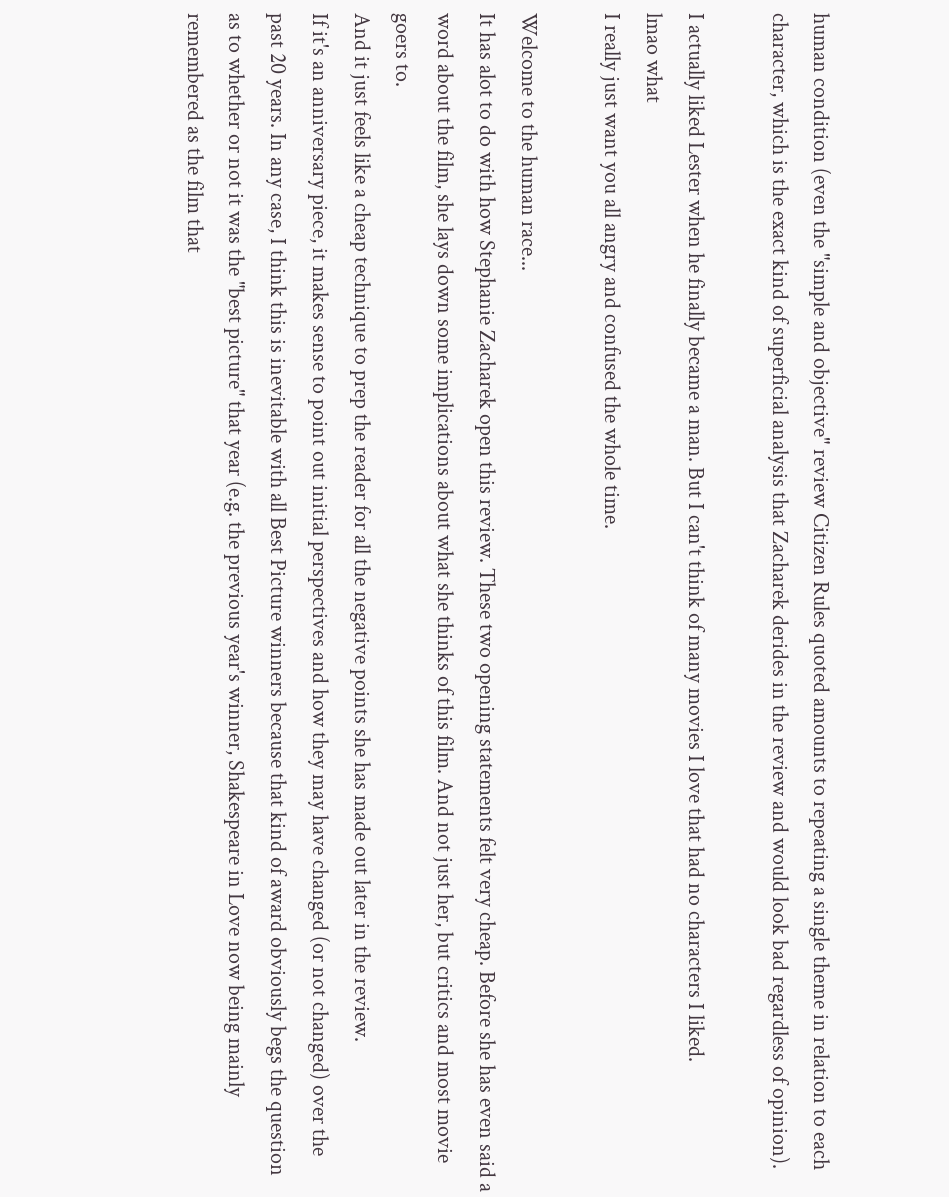human condition (even the "simple and objective" review Citizen Rules quoted amounts to repeating a single theme in relation to each character, which is the exact kind of superficial analysis that Zacharek derides in the review and would look bad regardless of opinion).

I actually liked Lester when he finally became a man. But I can't think of many movies I love that had no characters I liked.
lmao what
I really just want you all angry and confused the whole time.

Welcome to the human race...
It has alot to do with how Stephanie Zacharek open this review. These two opening statements felt very cheap. Before she has even said a word about the film, she lays down some implications about what she thinks of this film. And not just her, but critics and most movie goers to.
And it just feels like a cheap technique to prep the reader for all the negative points she has made out later in the review.
If it's an anniversary piece, it makes sense to point out initial perspectives and how they may have changed (or not changed) over the past 20 years. In any case, I think this is inevitable with all Best Picture winners because that kind of award obviously begs the question as to whether or not it was the "best picture" that year (e.g. the previous year's winner, Shakespeare in Love now being mainly remembered as the film that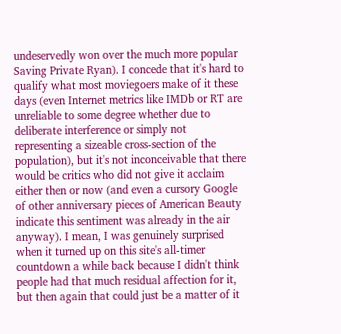undeservedly won over the much more popular Saving Private Ryan). I concede that it's hard to qualify what most moviegoers make of it these days (even Internet metrics like IMDb or RT are unreliable to some degree whether due to deliberate interference or simply not representing a sizeable cross-section of the population), but it's not inconceivable that there would be critics who did not give it acclaim either then or now (and even a cursory Google of other anniversary pieces of American Beauty indicate this sentiment was already in the air anyway). I mean, I was genuinely surprised when it turned up on this site's all-timer countdown a while back because I didn't think people had that much residual affection for it, but then again that could just be a matter of it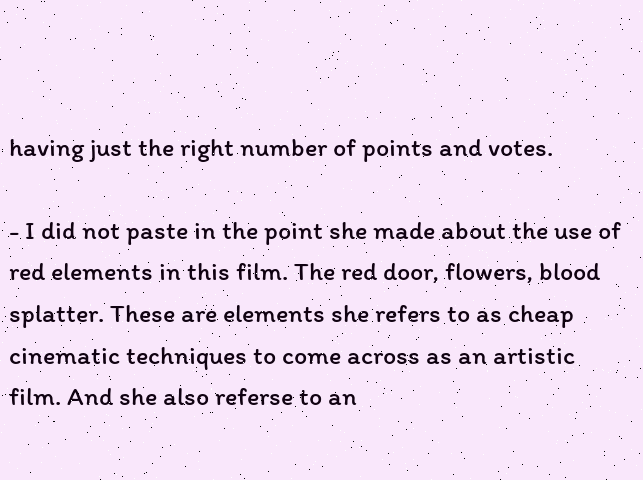having just the right number of points and votes.

- I did not paste in the point she made about the use of red elements in this film. The red door, flowers, blood splatter. These are elements she refers to as cheap cinematic techniques to come across as an artistic film. And she also referse to an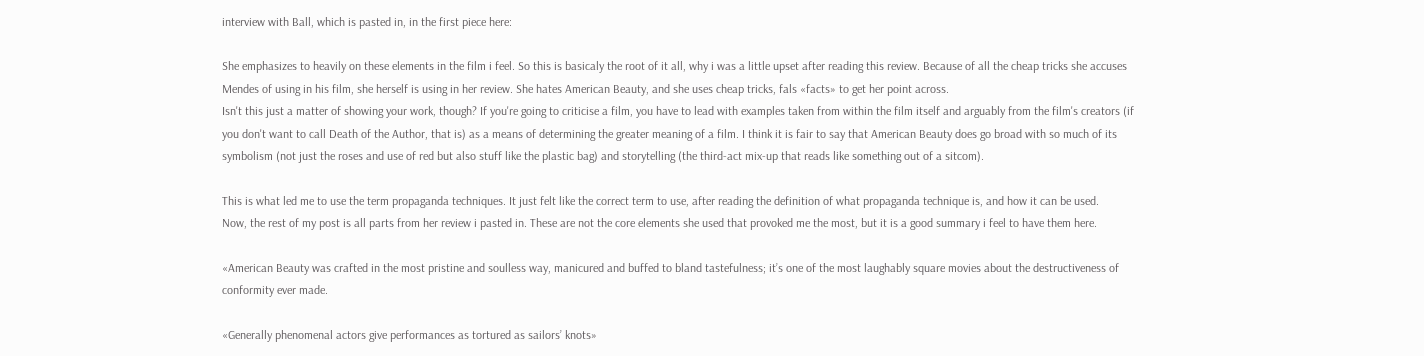interview with Ball, which is pasted in, in the first piece here:

She emphasizes to heavily on these elements in the film i feel. So this is basicaly the root of it all, why i was a little upset after reading this review. Because of all the cheap tricks she accuses Mendes of using in his film, she herself is using in her review. She hates American Beauty, and she uses cheap tricks, fals «facts» to get her point across.
Isn't this just a matter of showing your work, though? If you're going to criticise a film, you have to lead with examples taken from within the film itself and arguably from the film's creators (if you don't want to call Death of the Author, that is) as a means of determining the greater meaning of a film. I think it is fair to say that American Beauty does go broad with so much of its symbolism (not just the roses and use of red but also stuff like the plastic bag) and storytelling (the third-act mix-up that reads like something out of a sitcom).

This is what led me to use the term propaganda techniques. It just felt like the correct term to use, after reading the definition of what propaganda technique is, and how it can be used.
Now, the rest of my post is all parts from her review i pasted in. These are not the core elements she used that provoked me the most, but it is a good summary i feel to have them here.

«American Beauty was crafted in the most pristine and soulless way, manicured and buffed to bland tastefulness; it’s one of the most laughably square movies about the destructiveness of conformity ever made.

«Generally phenomenal actors give performances as tortured as sailors’ knots»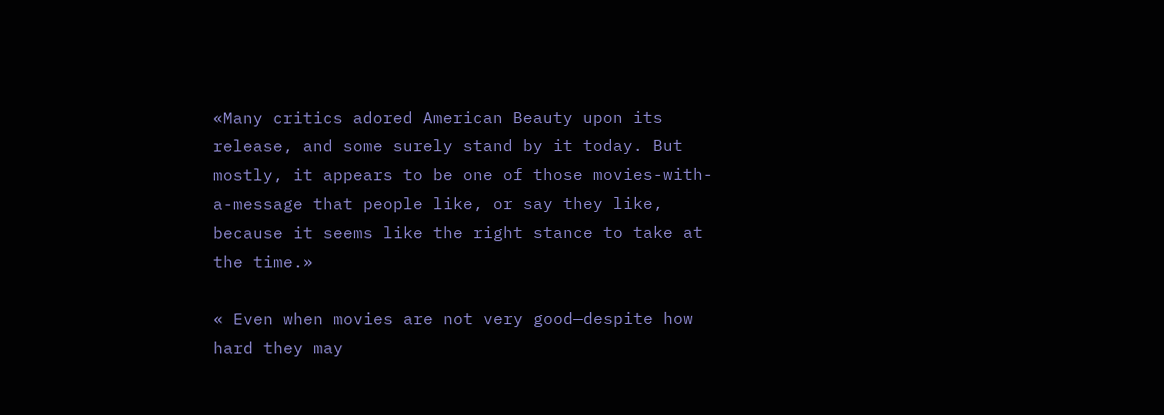«Many critics adored American Beauty upon its release, and some surely stand by it today. But mostly, it appears to be one of those movies-with-a-message that people like, or say they like, because it seems like the right stance to take at the time.»

« Even when movies are not very good—despite how hard they may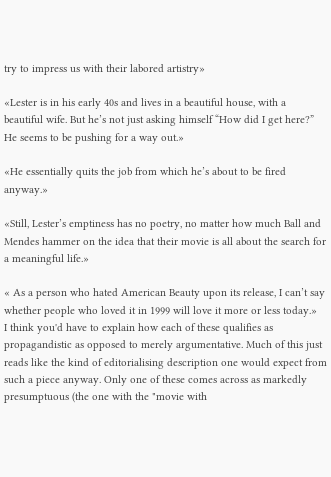try to impress us with their labored artistry»

«Lester is in his early 40s and lives in a beautiful house, with a beautiful wife. But he’s not just asking himself “How did I get here?” He seems to be pushing for a way out.»

«He essentially quits the job from which he’s about to be fired anyway.»

«Still, Lester’s emptiness has no poetry, no matter how much Ball and Mendes hammer on the idea that their movie is all about the search for a meaningful life.»

« As a person who hated American Beauty upon its release, I can’t say whether people who loved it in 1999 will love it more or less today.»
I think you'd have to explain how each of these qualifies as propagandistic as opposed to merely argumentative. Much of this just reads like the kind of editorialising description one would expect from such a piece anyway. Only one of these comes across as markedly presumptuous (the one with the "movie with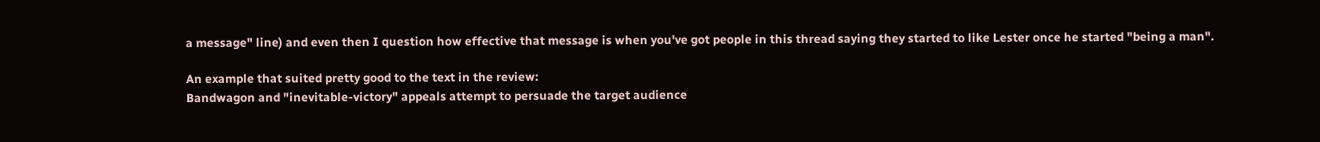a message" line) and even then I question how effective that message is when you've got people in this thread saying they started to like Lester once he started "being a man".

An example that suited pretty good to the text in the review:
Bandwagon and "inevitable-victory" appeals attempt to persuade the target audience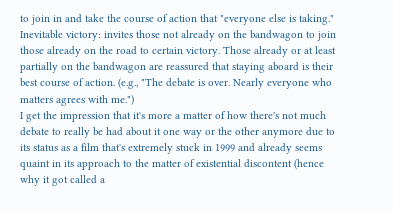to join in and take the course of action that "everyone else is taking."
Inevitable victory: invites those not already on the bandwagon to join those already on the road to certain victory. Those already or at least partially on the bandwagon are reassured that staying aboard is their best course of action. (e.g., "The debate is over. Nearly everyone who matters agrees with me.")
I get the impression that it's more a matter of how there's not much debate to really be had about it one way or the other anymore due to its status as a film that's extremely stuck in 1999 and already seems quaint in its approach to the matter of existential discontent (hence why it got called a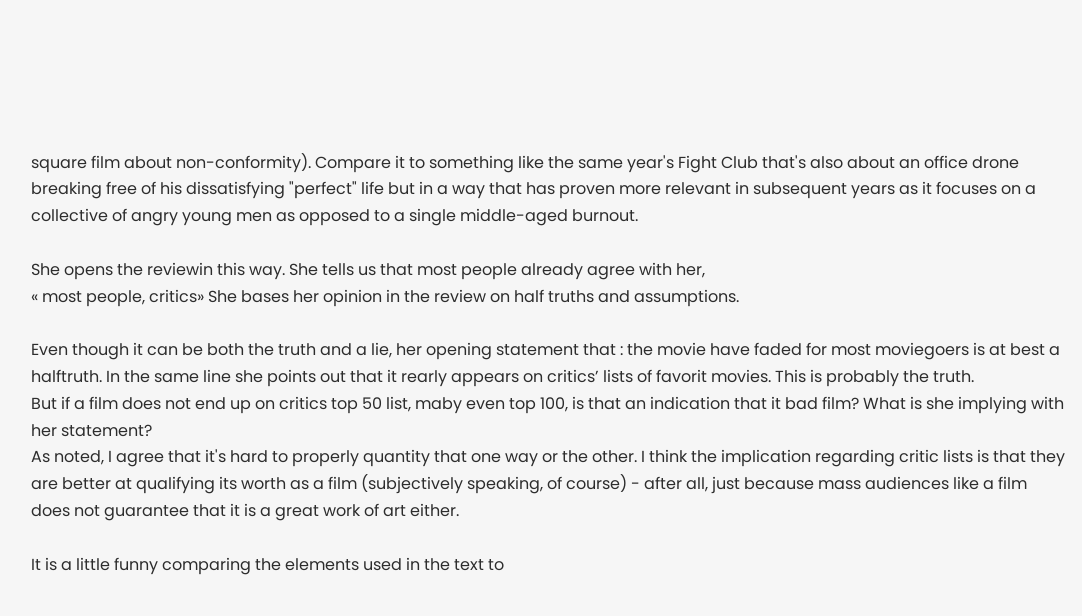square film about non-conformity). Compare it to something like the same year's Fight Club that's also about an office drone breaking free of his dissatisfying "perfect" life but in a way that has proven more relevant in subsequent years as it focuses on a collective of angry young men as opposed to a single middle-aged burnout.

She opens the reviewin this way. She tells us that most people already agree with her,
« most people, critics» She bases her opinion in the review on half truths and assumptions.

Even though it can be both the truth and a lie, her opening statement that : the movie have faded for most moviegoers is at best a halftruth. In the same line she points out that it rearly appears on critics’ lists of favorit movies. This is probably the truth.
But if a film does not end up on critics top 50 list, maby even top 100, is that an indication that it bad film? What is she implying with her statement?
As noted, I agree that it's hard to properly quantity that one way or the other. I think the implication regarding critic lists is that they are better at qualifying its worth as a film (subjectively speaking, of course) - after all, just because mass audiences like a film does not guarantee that it is a great work of art either.

It is a little funny comparing the elements used in the text to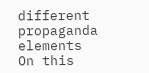different propaganda elements
On this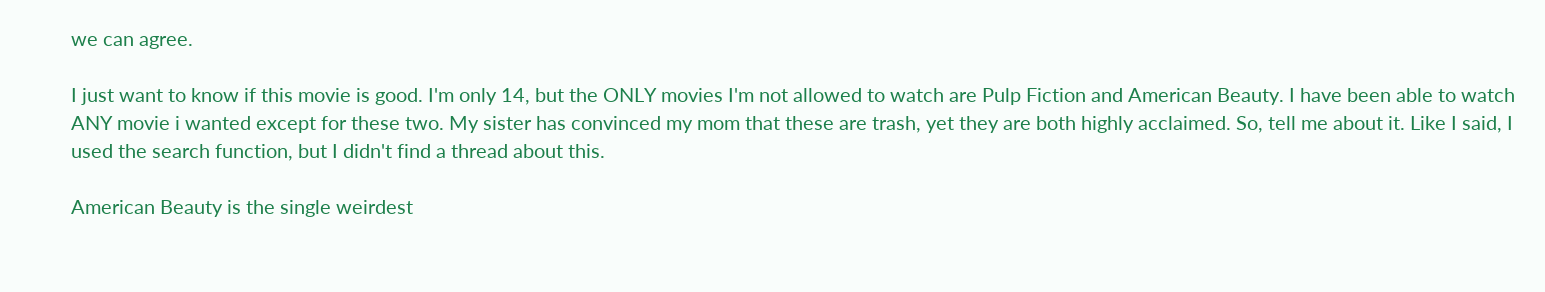we can agree.

I just want to know if this movie is good. I'm only 14, but the ONLY movies I'm not allowed to watch are Pulp Fiction and American Beauty. I have been able to watch ANY movie i wanted except for these two. My sister has convinced my mom that these are trash, yet they are both highly acclaimed. So, tell me about it. Like I said, I used the search function, but I didn't find a thread about this.

American Beauty is the single weirdest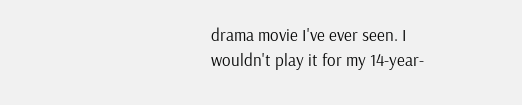drama movie I've ever seen. I wouldn't play it for my 14-year-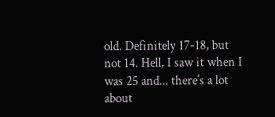old. Definitely 17-18, but not 14. Hell, I saw it when I was 25 and... there's a lot about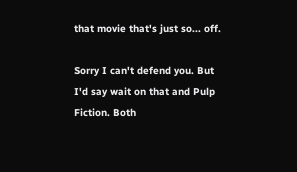that movie that's just so... off.

Sorry I can't defend you. But I'd say wait on that and Pulp Fiction. Both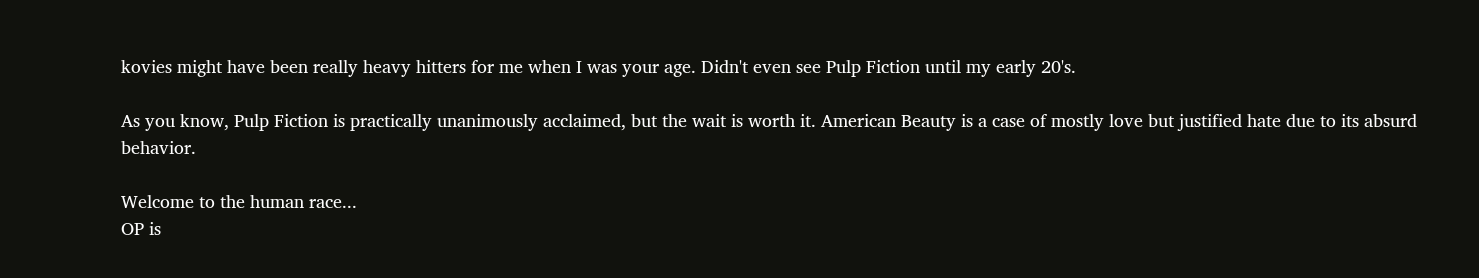kovies might have been really heavy hitters for me when I was your age. Didn't even see Pulp Fiction until my early 20's.

As you know, Pulp Fiction is practically unanimously acclaimed, but the wait is worth it. American Beauty is a case of mostly love but justified hate due to its absurd behavior.

Welcome to the human race...
OP is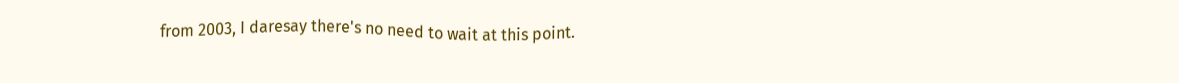from 2003, I daresay there's no need to wait at this point.